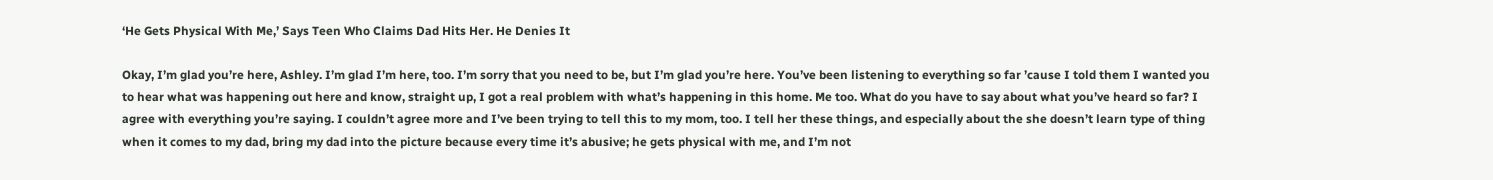‘He Gets Physical With Me,’ Says Teen Who Claims Dad Hits Her. He Denies It

Okay, I’m glad you’re here, Ashley. I’m glad I’m here, too. I’m sorry that you need to be, but I’m glad you’re here. You’ve been listening to everything so far ’cause I told them I wanted you to hear what was happening out here and know, straight up, I got a real problem with what’s happening in this home. Me too. What do you have to say about what you’ve heard so far? I agree with everything you’re saying. I couldn’t agree more and I’ve been trying to tell this to my mom, too. I tell her these things, and especially about the she doesn’t learn type of thing when it comes to my dad, bring my dad into the picture because every time it’s abusive; he gets physical with me, and I’m not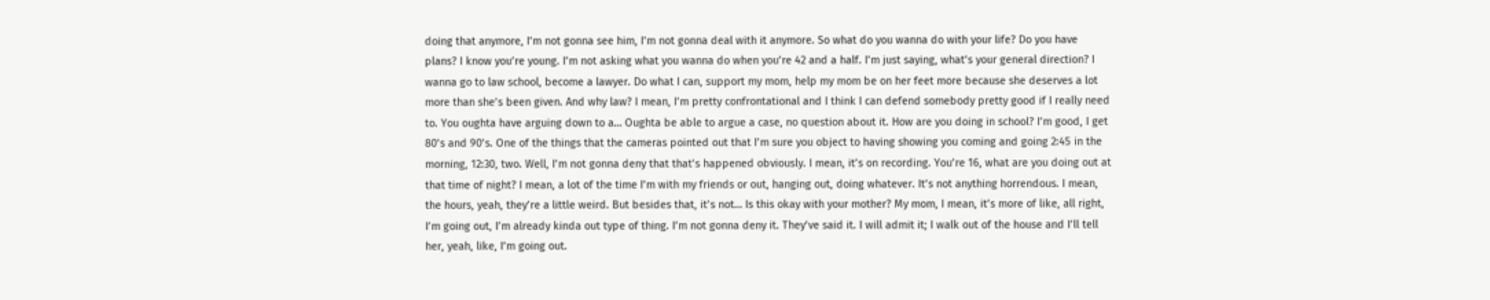doing that anymore, I’m not gonna see him, I’m not gonna deal with it anymore. So what do you wanna do with your life? Do you have plans? I know you’re young. I’m not asking what you wanna do when you’re 42 and a half. I’m just saying, what’s your general direction? I wanna go to law school, become a lawyer. Do what I can, support my mom, help my mom be on her feet more because she deserves a lot more than she’s been given. And why law? I mean, I’m pretty confrontational and I think I can defend somebody pretty good if I really need to. You oughta have arguing down to a… Oughta be able to argue a case, no question about it. How are you doing in school? I’m good, I get 80’s and 90’s. One of the things that the cameras pointed out that I’m sure you object to having showing you coming and going 2:45 in the morning, 12:30, two. Well, I’m not gonna deny that that’s happened obviously. I mean, it’s on recording. You’re 16, what are you doing out at that time of night? I mean, a lot of the time I’m with my friends or out, hanging out, doing whatever. It’s not anything horrendous. I mean, the hours, yeah, they’re a little weird. But besides that, it’s not… Is this okay with your mother? My mom, I mean, it’s more of like, all right, I’m going out, I’m already kinda out type of thing. I’m not gonna deny it. They’ve said it. I will admit it; I walk out of the house and I’ll tell her, yeah, like, I’m going out.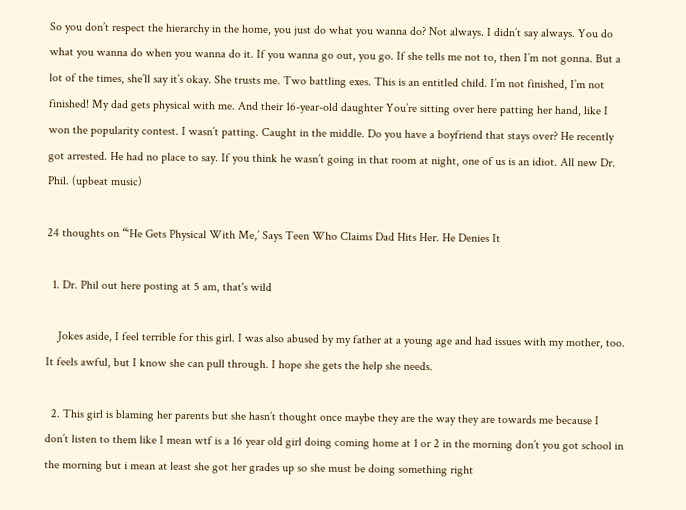So you don’t respect the hierarchy in the home, you just do what you wanna do? Not always. I didn’t say always. You do what you wanna do when you wanna do it. If you wanna go out, you go. If she tells me not to, then I’m not gonna. But a lot of the times, she’ll say it’s okay. She trusts me. Two battling exes. This is an entitled child. I’m not finished, I’m not finished! My dad gets physical with me. And their 16-year-old daughter You’re sitting over here patting her hand, like I won the popularity contest. I wasn’t patting. Caught in the middle. Do you have a boyfriend that stays over? He recently got arrested. He had no place to say. If you think he wasn’t going in that room at night, one of us is an idiot. All new Dr. Phil. (upbeat music)

24 thoughts on “‘He Gets Physical With Me,’ Says Teen Who Claims Dad Hits Her. He Denies It

  1. Dr. Phil out here posting at 5 am, that's wild

    Jokes aside, I feel terrible for this girl. I was also abused by my father at a young age and had issues with my mother, too. It feels awful, but I know she can pull through. I hope she gets the help she needs.

  2. This girl is blaming her parents but she hasn’t thought once maybe they are the way they are towards me because I don’t listen to them like I mean wtf is a 16 year old girl doing coming home at 1 or 2 in the morning don’t you got school in the morning but i mean at least she got her grades up so she must be doing something right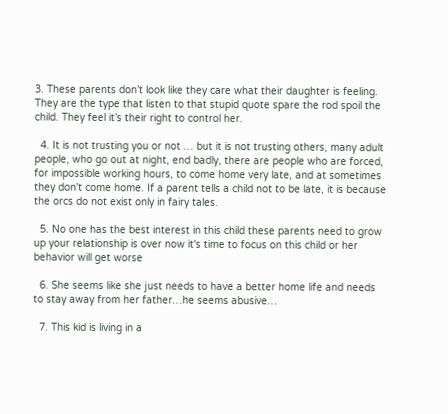3. These parents don’t look like they care what their daughter is feeling. They are the type that listen to that stupid quote spare the rod spoil the child. They feel it’s their right to control her.

  4. It is not trusting you or not … but it is not trusting others, many adult people, who go out at night, end badly, there are people who are forced, for impossible working hours, to come home very late, and at sometimes they don't come home. If a parent tells a child not to be late, it is because the orcs do not exist only in fairy tales.

  5. No one has the best interest in this child these parents need to grow up your relationship is over now it's time to focus on this child or her behavior will get worse

  6. She seems like she just needs to have a better home life and needs to stay away from her father…he seems abusive…

  7. This kid is living in a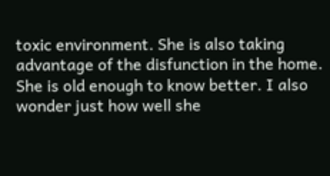toxic environment. She is also taking advantage of the disfunction in the home. She is old enough to know better. I also wonder just how well she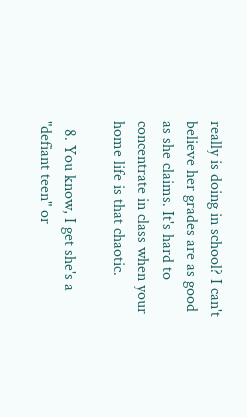really is doing in school? I can't believe her grades are as good as she claims. It's hard to concentrate in class when your home life is that chaotic.

  8. You know, I get she's a "defiant teen" or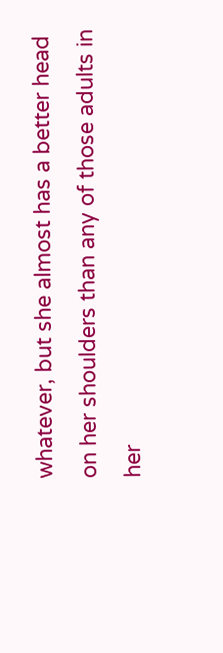whatever, but she almost has a better head on her shoulders than any of those adults in her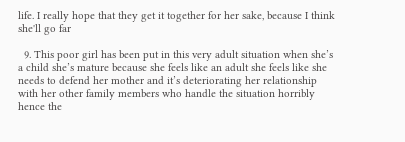life. I really hope that they get it together for her sake, because I think she'll go far

  9. This poor girl has been put in this very adult situation when she’s a child she’s mature because she feels like an adult she feels like she needs to defend her mother and it’s deteriorating her relationship with her other family members who handle the situation horribly hence the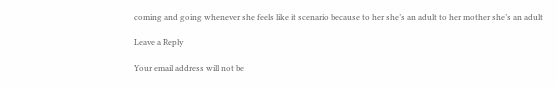coming and going whenever she feels like it scenario because to her she’s an adult to her mother she’s an adult

Leave a Reply

Your email address will not be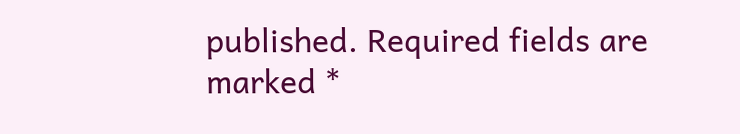published. Required fields are marked *